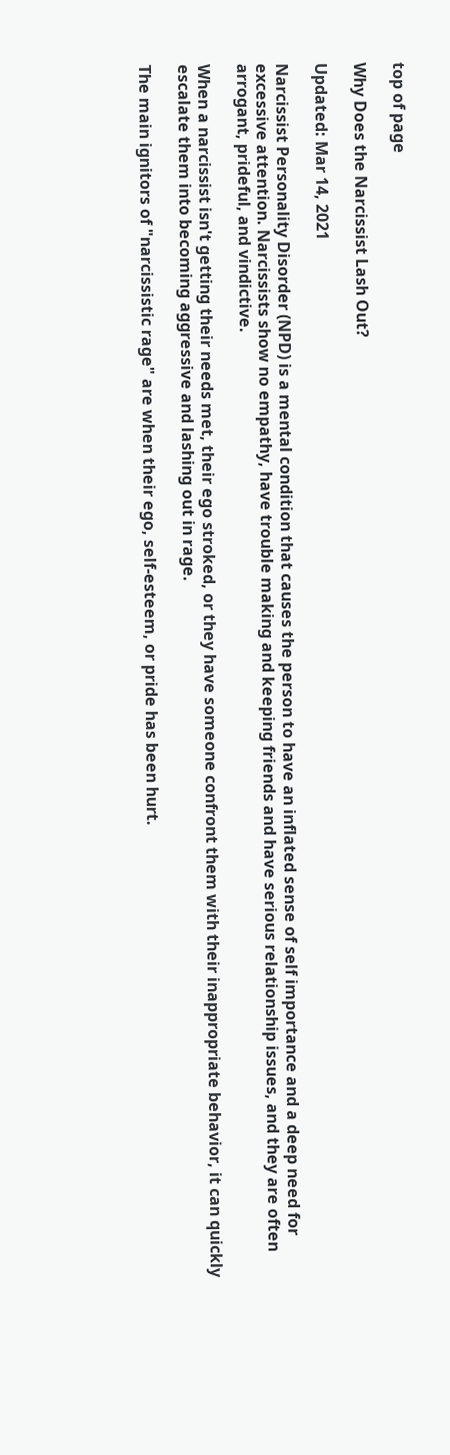top of page

Why Does the Narcissist Lash Out?

Updated: Mar 14, 2021

Narcissist Personality Disorder (NPD) is a mental condition that causes the person to have an inflated sense of self importance and a deep need for excessive attention. Narcissists show no empathy, have trouble making and keeping friends and have serious relationship issues, and they are often arrogant, prideful, and vindictive.

When a narcissist isn't getting their needs met, their ego stroked, or they have someone confront them with their inappropriate behavior, it can quickly escalate them into becoming aggressive and lashing out in rage.

The main ignitors of "narcissistic rage" are when their ego, self-esteem, or pride has been hurt.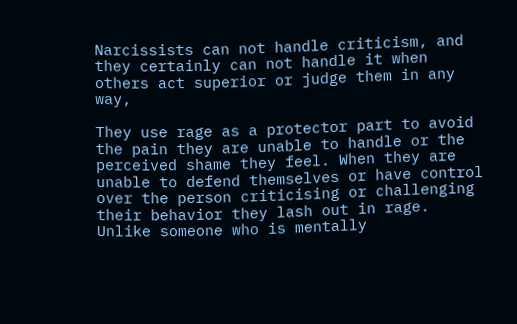Narcissists can not handle criticism, and they certainly can not handle it when others act superior or judge them in any way,

They use rage as a protector part to avoid the pain they are unable to handle or the perceived shame they feel. When they are unable to defend themselves or have control over the person criticising or challenging their behavior they lash out in rage. Unlike someone who is mentally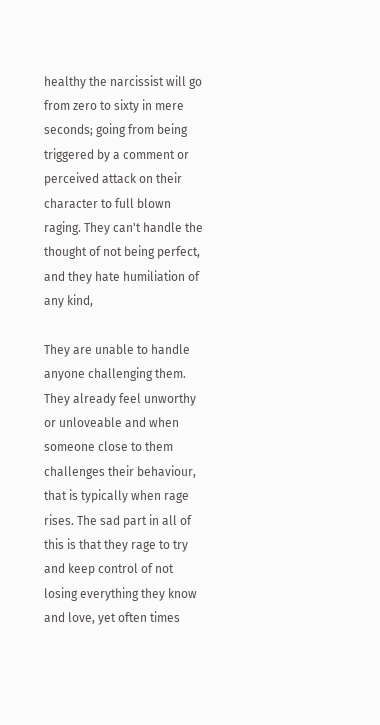healthy the narcissist will go from zero to sixty in mere seconds; going from being triggered by a comment or perceived attack on their character to full blown raging. They can't handle the thought of not being perfect, and they hate humiliation of any kind,

They are unable to handle anyone challenging them. They already feel unworthy or unloveable and when someone close to them challenges their behaviour, that is typically when rage rises. The sad part in all of this is that they rage to try and keep control of not losing everything they know and love, yet often times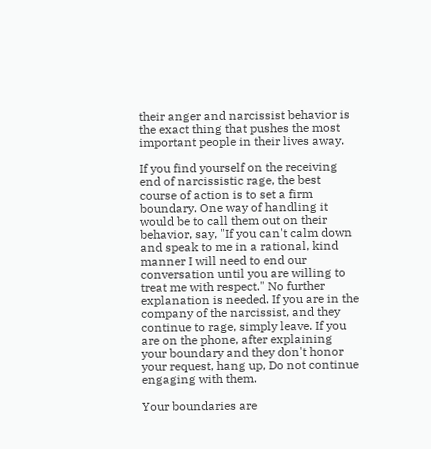their anger and narcissist behavior is the exact thing that pushes the most important people in their lives away.

If you find yourself on the receiving end of narcissistic rage, the best course of action is to set a firm boundary. One way of handling it would be to call them out on their behavior, say, "If you can't calm down and speak to me in a rational, kind manner I will need to end our conversation until you are willing to treat me with respect." No further explanation is needed. If you are in the company of the narcissist, and they continue to rage, simply leave. If you are on the phone, after explaining your boundary and they don't honor your request, hang up, Do not continue engaging with them.

Your boundaries are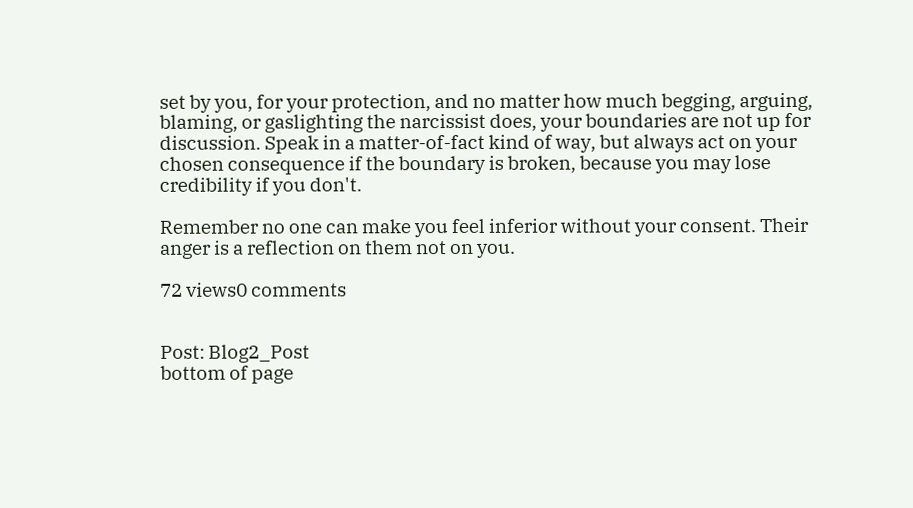set by you, for your protection, and no matter how much begging, arguing, blaming, or gaslighting the narcissist does, your boundaries are not up for discussion. Speak in a matter-of-fact kind of way, but always act on your chosen consequence if the boundary is broken, because you may lose credibility if you don't.

Remember no one can make you feel inferior without your consent. Their anger is a reflection on them not on you.

72 views0 comments


Post: Blog2_Post
bottom of page